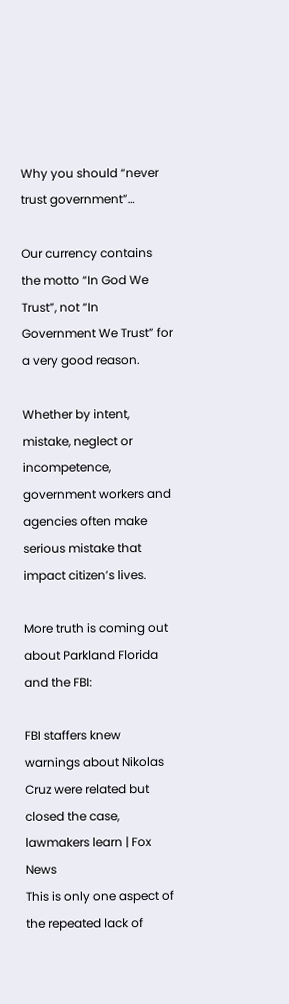Why you should “never trust government”…

Our currency contains the motto “In God We Trust”, not “In Government We Trust” for a very good reason.

Whether by intent, mistake, neglect or incompetence, government workers and agencies often make serious mistake that impact citizen’s lives.

More truth is coming out about Parkland Florida and the FBI:

FBI staffers knew warnings about Nikolas Cruz were related but closed the case, lawmakers learn | Fox News
This is only one aspect of the repeated lack of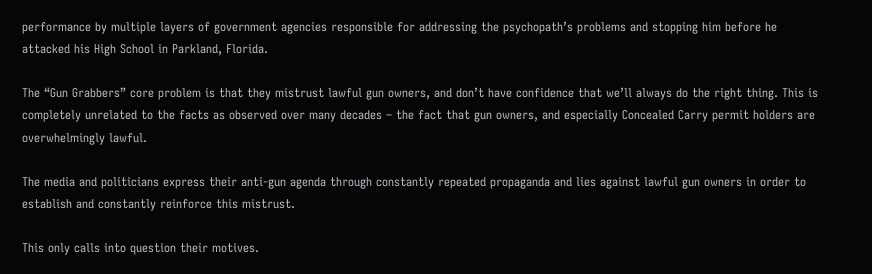performance by multiple layers of government agencies responsible for addressing the psychopath’s problems and stopping him before he attacked his High School in Parkland, Florida.

The “Gun Grabbers” core problem is that they mistrust lawful gun owners, and don’t have confidence that we’ll always do the right thing. This is completely unrelated to the facts as observed over many decades – the fact that gun owners, and especially Concealed Carry permit holders are overwhelmingly lawful.

The media and politicians express their anti-gun agenda through constantly repeated propaganda and lies against lawful gun owners in order to establish and constantly reinforce this mistrust.

This only calls into question their motives.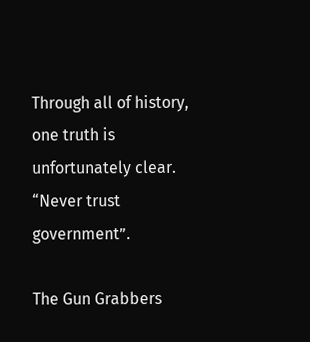Through all of history, one truth is unfortunately clear. “Never trust government”.

The Gun Grabbers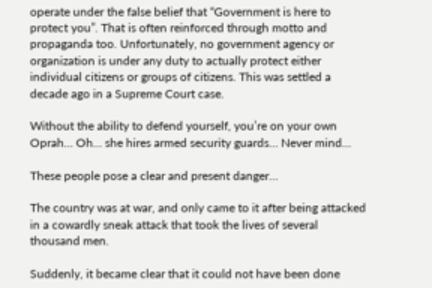operate under the false belief that “Government is here to protect you”. That is often reinforced through motto and propaganda too. Unfortunately, no government agency or organization is under any duty to actually protect either individual citizens or groups of citizens. This was settled a decade ago in a Supreme Court case.

Without the ability to defend yourself, you’re on your own Oprah… Oh… she hires armed security guards… Never mind…

These people pose a clear and present danger…

The country was at war, and only came to it after being attacked in a cowardly sneak attack that took the lives of several thousand men.

Suddenly, it became clear that it could not have been done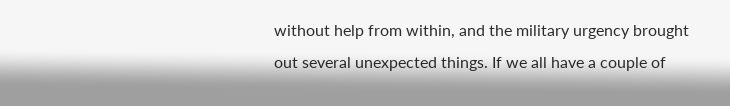without help from within, and the military urgency brought out several unexpected things. If we all have a couple of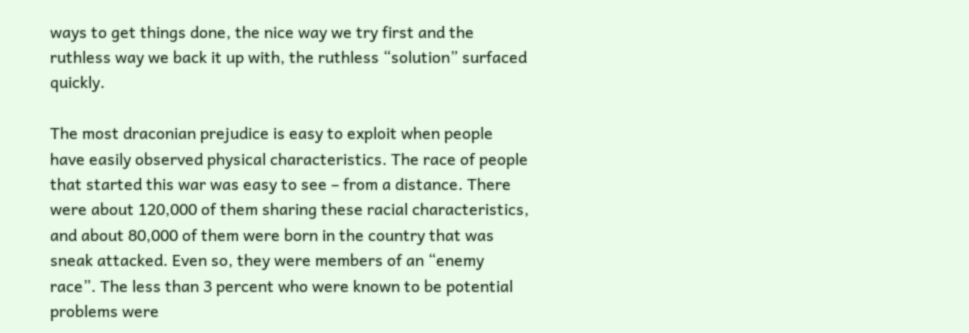ways to get things done, the nice way we try first and the ruthless way we back it up with, the ruthless “solution” surfaced quickly.

The most draconian prejudice is easy to exploit when people have easily observed physical characteristics. The race of people that started this war was easy to see – from a distance. There were about 120,000 of them sharing these racial characteristics, and about 80,000 of them were born in the country that was sneak attacked. Even so, they were members of an “enemy race”. The less than 3 percent who were known to be potential problems were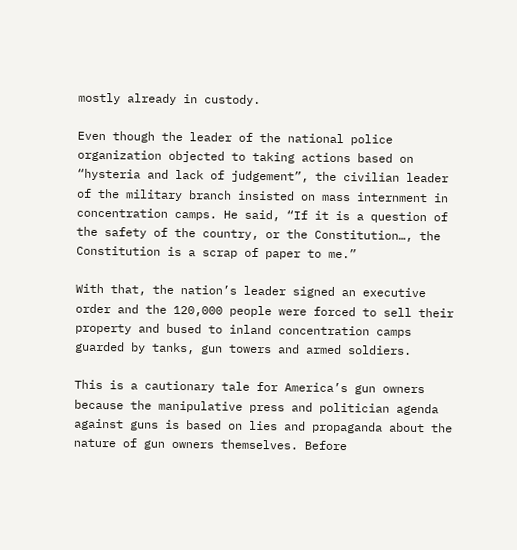mostly already in custody.

Even though the leader of the national police organization objected to taking actions based on “hysteria and lack of judgement”, the civilian leader of the military branch insisted on mass internment in concentration camps. He said, “If it is a question of the safety of the country, or the Constitution…, the Constitution is a scrap of paper to me.”

With that, the nation’s leader signed an executive order and the 120,000 people were forced to sell their property and bused to inland concentration camps guarded by tanks, gun towers and armed soldiers.

This is a cautionary tale for America’s gun owners because the manipulative press and politician agenda against guns is based on lies and propaganda about the nature of gun owners themselves. Before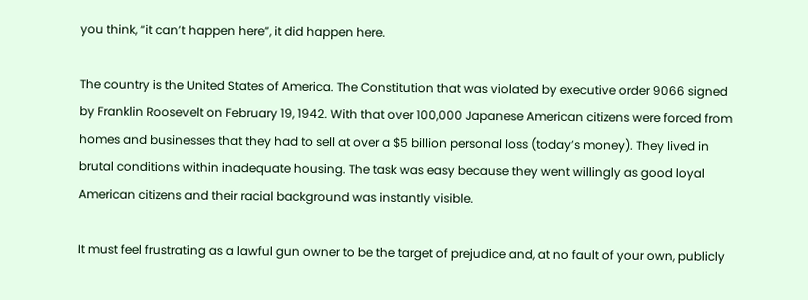you think, “it can’t happen here”, it did happen here.

The country is the United States of America. The Constitution that was violated by executive order 9066 signed by Franklin Roosevelt on February 19, 1942. With that over 100,000 Japanese American citizens were forced from homes and businesses that they had to sell at over a $5 billion personal loss (today’s money). They lived in brutal conditions within inadequate housing. The task was easy because they went willingly as good loyal American citizens and their racial background was instantly visible.

It must feel frustrating as a lawful gun owner to be the target of prejudice and, at no fault of your own, publicly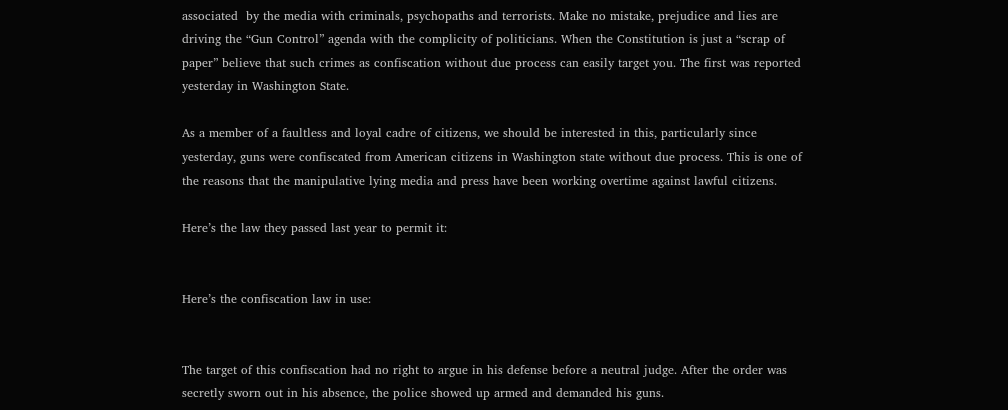associated  by the media with criminals, psychopaths and terrorists. Make no mistake, prejudice and lies are driving the “Gun Control” agenda with the complicity of politicians. When the Constitution is just a “scrap of paper” believe that such crimes as confiscation without due process can easily target you. The first was reported yesterday in Washington State.

As a member of a faultless and loyal cadre of citizens, we should be interested in this, particularly since yesterday, guns were confiscated from American citizens in Washington state without due process. This is one of the reasons that the manipulative lying media and press have been working overtime against lawful citizens.

Here’s the law they passed last year to permit it:


Here’s the confiscation law in use:


The target of this confiscation had no right to argue in his defense before a neutral judge. After the order was secretly sworn out in his absence, the police showed up armed and demanded his guns.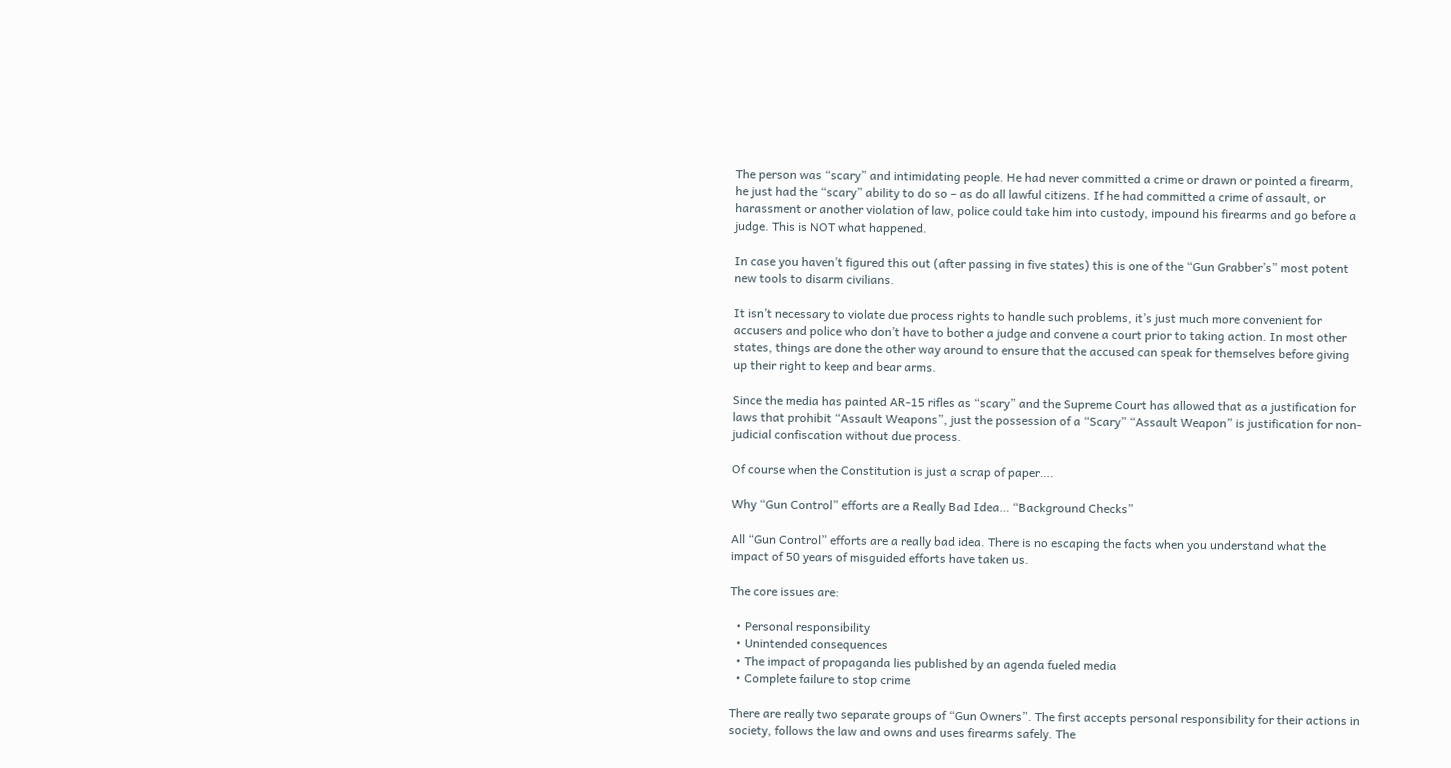The person was “scary” and intimidating people. He had never committed a crime or drawn or pointed a firearm, he just had the “scary” ability to do so – as do all lawful citizens. If he had committed a crime of assault, or harassment or another violation of law, police could take him into custody, impound his firearms and go before a judge. This is NOT what happened.

In case you haven’t figured this out (after passing in five states) this is one of the “Gun Grabber’s” most potent new tools to disarm civilians.

It isn’t necessary to violate due process rights to handle such problems, it’s just much more convenient for accusers and police who don’t have to bother a judge and convene a court prior to taking action. In most other states, things are done the other way around to ensure that the accused can speak for themselves before giving up their right to keep and bear arms.

Since the media has painted AR-15 rifles as “scary” and the Supreme Court has allowed that as a justification for laws that prohibit “Assault Weapons”, just the possession of a “Scary” “Assault Weapon” is justification for non-judicial confiscation without due process.

Of course when the Constitution is just a scrap of paper….

Why “Gun Control” efforts are a Really Bad Idea… “Background Checks”

All “Gun Control” efforts are a really bad idea. There is no escaping the facts when you understand what the impact of 50 years of misguided efforts have taken us.

The core issues are:

  • Personal responsibility
  • Unintended consequences
  • The impact of propaganda lies published by an agenda fueled media
  • Complete failure to stop crime

There are really two separate groups of “Gun Owners”. The first accepts personal responsibility for their actions in society, follows the law and owns and uses firearms safely. The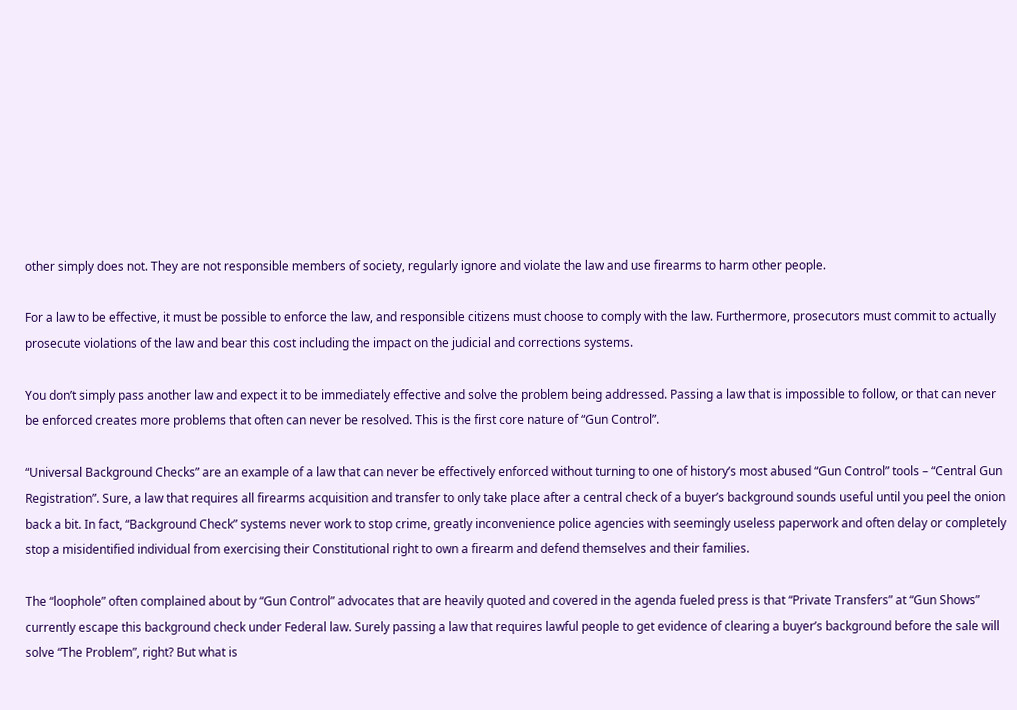other simply does not. They are not responsible members of society, regularly ignore and violate the law and use firearms to harm other people.

For a law to be effective, it must be possible to enforce the law, and responsible citizens must choose to comply with the law. Furthermore, prosecutors must commit to actually prosecute violations of the law and bear this cost including the impact on the judicial and corrections systems.

You don’t simply pass another law and expect it to be immediately effective and solve the problem being addressed. Passing a law that is impossible to follow, or that can never be enforced creates more problems that often can never be resolved. This is the first core nature of “Gun Control”.

“Universal Background Checks” are an example of a law that can never be effectively enforced without turning to one of history’s most abused “Gun Control” tools – “Central Gun Registration”. Sure, a law that requires all firearms acquisition and transfer to only take place after a central check of a buyer’s background sounds useful until you peel the onion back a bit. In fact, “Background Check” systems never work to stop crime, greatly inconvenience police agencies with seemingly useless paperwork and often delay or completely stop a misidentified individual from exercising their Constitutional right to own a firearm and defend themselves and their families.

The “loophole” often complained about by “Gun Control” advocates that are heavily quoted and covered in the agenda fueled press is that “Private Transfers” at “Gun Shows” currently escape this background check under Federal law. Surely passing a law that requires lawful people to get evidence of clearing a buyer’s background before the sale will solve “The Problem”, right? But what is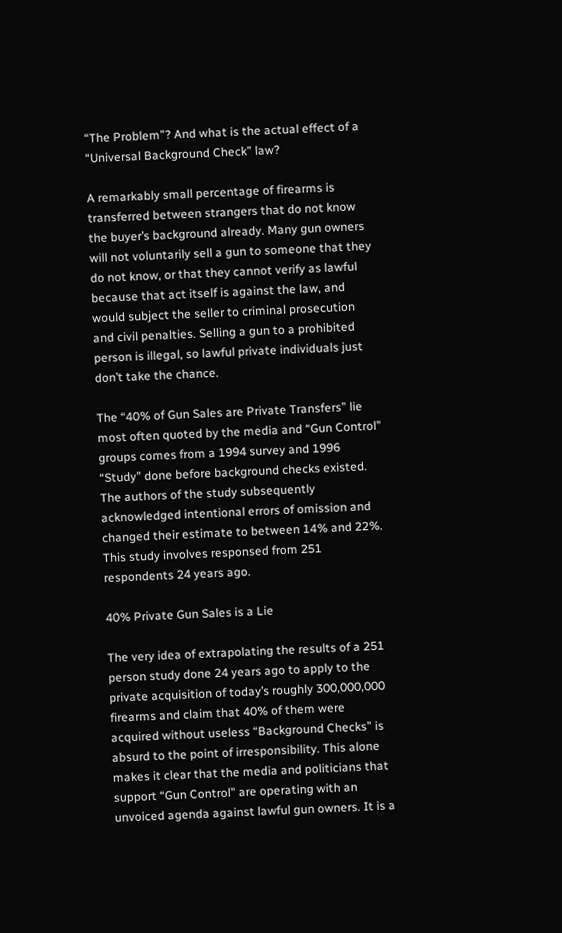“The Problem”? And what is the actual effect of a “Universal Background Check” law?

A remarkably small percentage of firearms is transferred between strangers that do not know the buyer’s background already. Many gun owners will not voluntarily sell a gun to someone that they do not know, or that they cannot verify as lawful because that act itself is against the law, and would subject the seller to criminal prosecution and civil penalties. Selling a gun to a prohibited person is illegal, so lawful private individuals just don’t take the chance.

The “40% of Gun Sales are Private Transfers” lie most often quoted by the media and “Gun Control” groups comes from a 1994 survey and 1996 “Study” done before background checks existed. The authors of the study subsequently acknowledged intentional errors of omission and changed their estimate to between 14% and 22%. This study involves responsed from 251 respondents 24 years ago.

40% Private Gun Sales is a Lie

The very idea of extrapolating the results of a 251 person study done 24 years ago to apply to the private acquisition of today’s roughly 300,000,000 firearms and claim that 40% of them were acquired without useless “Background Checks” is absurd to the point of irresponsibility. This alone makes it clear that the media and politicians that support “Gun Control” are operating with an unvoiced agenda against lawful gun owners. It is a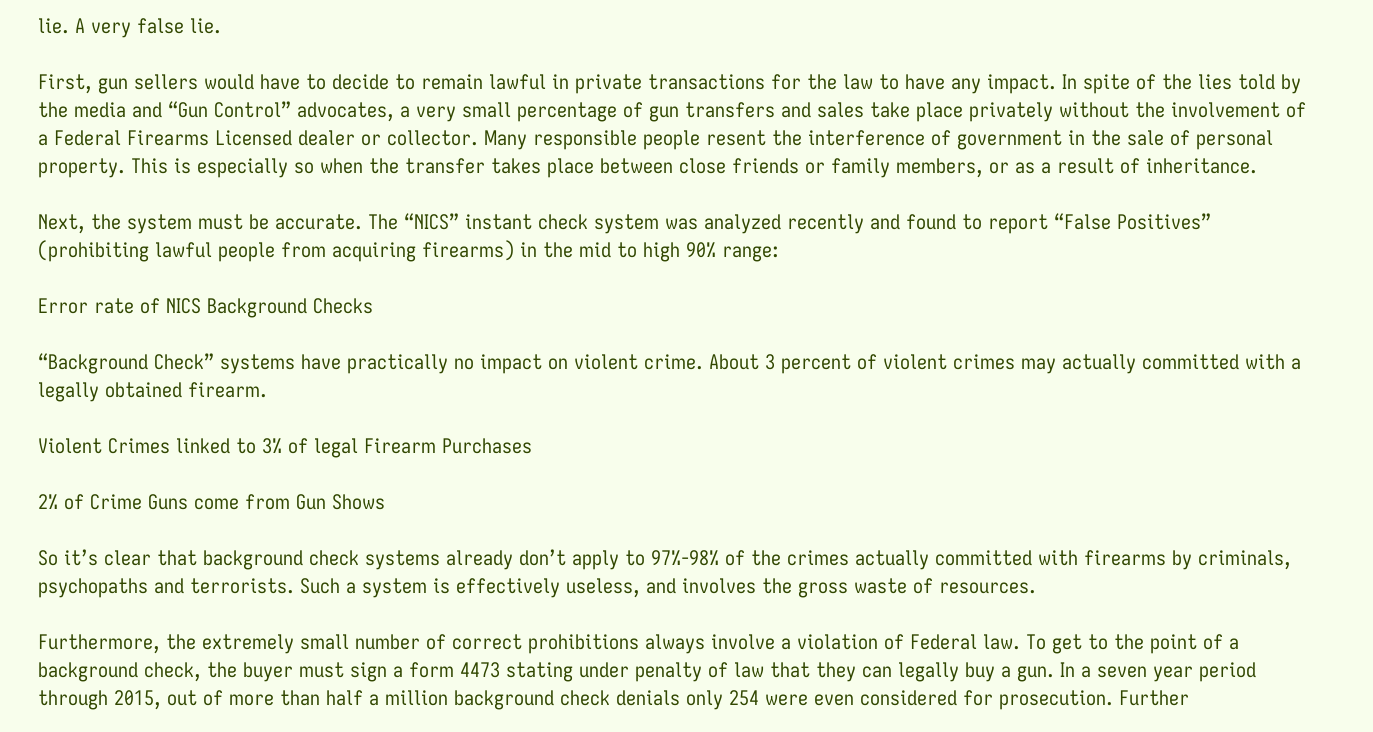lie. A very false lie.

First, gun sellers would have to decide to remain lawful in private transactions for the law to have any impact. In spite of the lies told by the media and “Gun Control” advocates, a very small percentage of gun transfers and sales take place privately without the involvement of a Federal Firearms Licensed dealer or collector. Many responsible people resent the interference of government in the sale of personal property. This is especially so when the transfer takes place between close friends or family members, or as a result of inheritance.

Next, the system must be accurate. The “NICS” instant check system was analyzed recently and found to report “False Positives” (prohibiting lawful people from acquiring firearms) in the mid to high 90% range:

Error rate of NICS Background Checks

“Background Check” systems have practically no impact on violent crime. About 3 percent of violent crimes may actually committed with a legally obtained firearm.

Violent Crimes linked to 3% of legal Firearm Purchases

2% of Crime Guns come from Gun Shows

So it’s clear that background check systems already don’t apply to 97%-98% of the crimes actually committed with firearms by criminals, psychopaths and terrorists. Such a system is effectively useless, and involves the gross waste of resources.

Furthermore, the extremely small number of correct prohibitions always involve a violation of Federal law. To get to the point of a background check, the buyer must sign a form 4473 stating under penalty of law that they can legally buy a gun. In a seven year period through 2015, out of more than half a million background check denials only 254 were even considered for prosecution. Further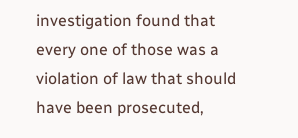investigation found that every one of those was a violation of law that should have been prosecuted,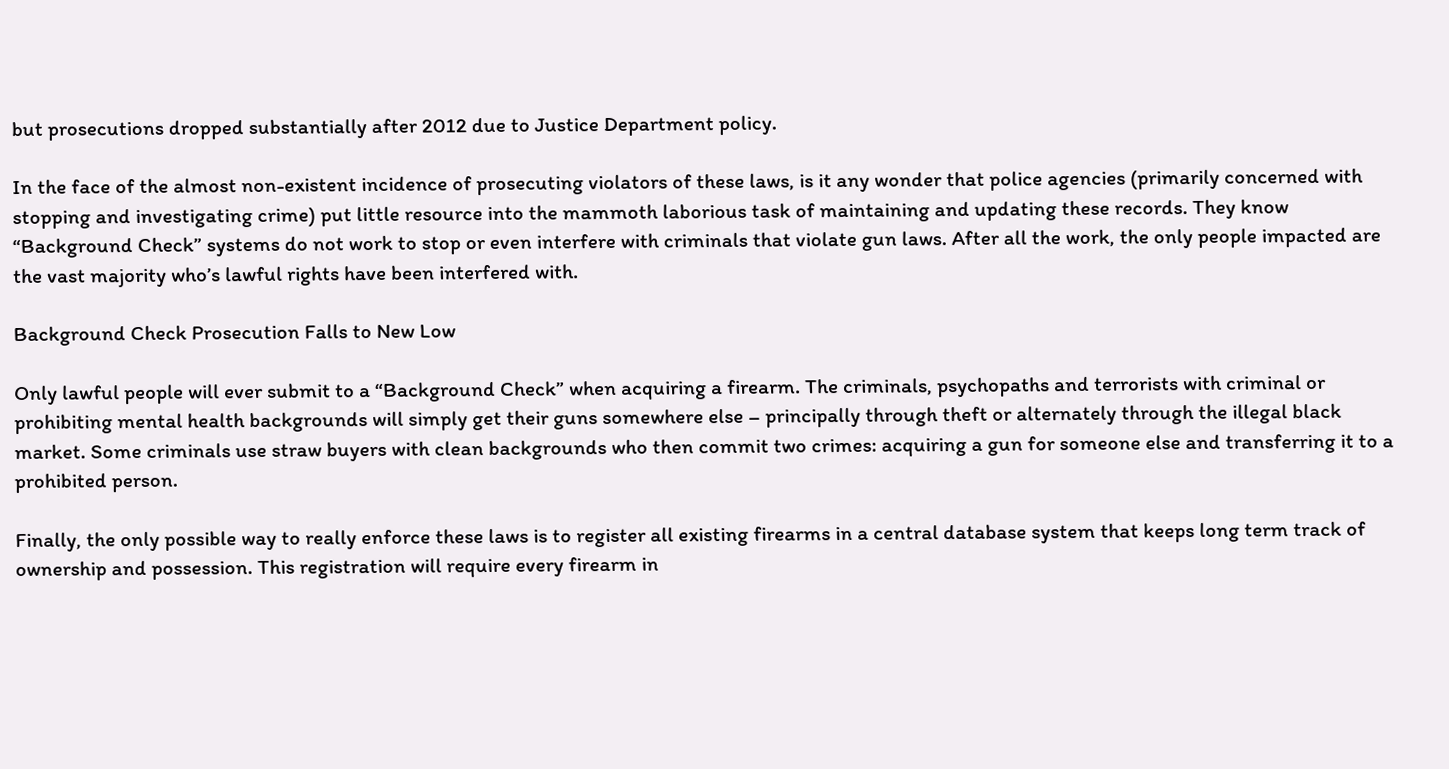but prosecutions dropped substantially after 2012 due to Justice Department policy.

In the face of the almost non-existent incidence of prosecuting violators of these laws, is it any wonder that police agencies (primarily concerned with stopping and investigating crime) put little resource into the mammoth laborious task of maintaining and updating these records. They know “Background Check” systems do not work to stop or even interfere with criminals that violate gun laws. After all the work, the only people impacted are the vast majority who’s lawful rights have been interfered with.

Background Check Prosecution Falls to New Low

Only lawful people will ever submit to a “Background Check” when acquiring a firearm. The criminals, psychopaths and terrorists with criminal or prohibiting mental health backgrounds will simply get their guns somewhere else – principally through theft or alternately through the illegal black market. Some criminals use straw buyers with clean backgrounds who then commit two crimes: acquiring a gun for someone else and transferring it to a prohibited person.

Finally, the only possible way to really enforce these laws is to register all existing firearms in a central database system that keeps long term track of ownership and possession. This registration will require every firearm in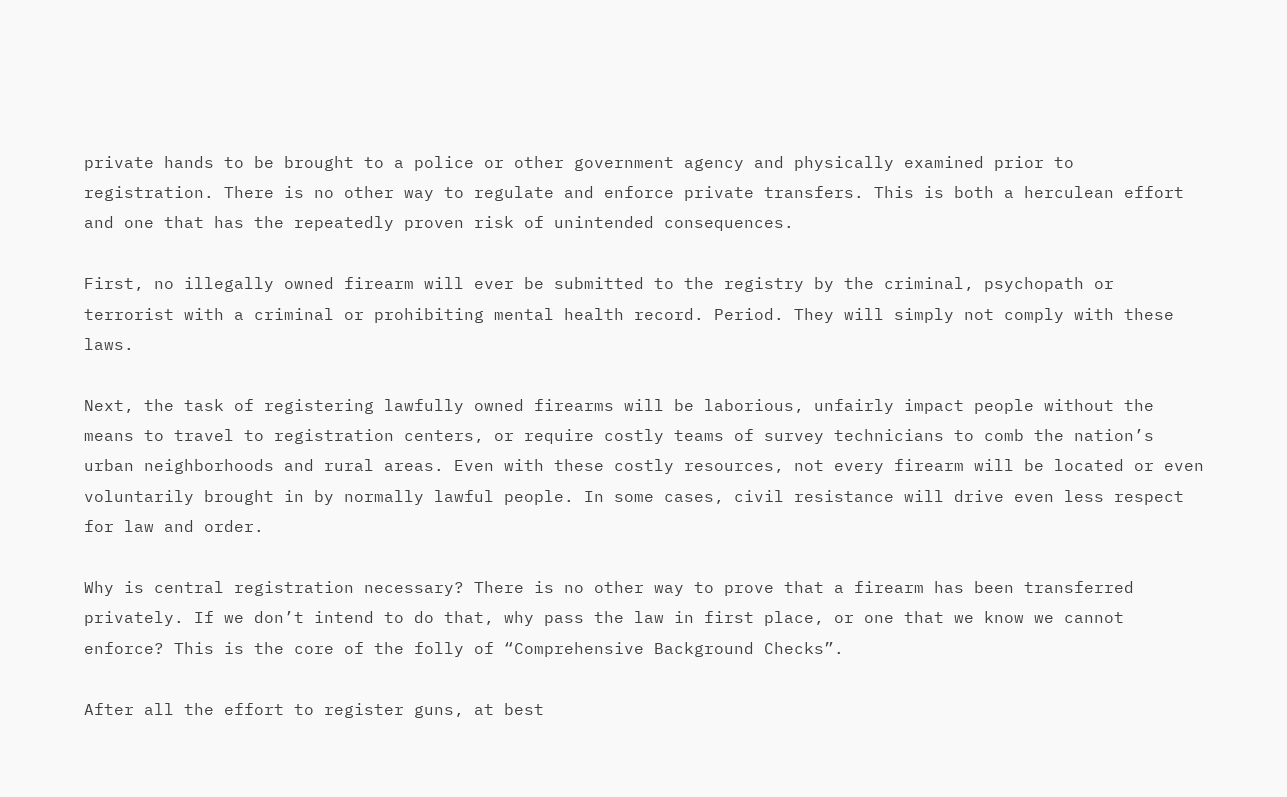private hands to be brought to a police or other government agency and physically examined prior to registration. There is no other way to regulate and enforce private transfers. This is both a herculean effort and one that has the repeatedly proven risk of unintended consequences.

First, no illegally owned firearm will ever be submitted to the registry by the criminal, psychopath or terrorist with a criminal or prohibiting mental health record. Period. They will simply not comply with these laws.

Next, the task of registering lawfully owned firearms will be laborious, unfairly impact people without the means to travel to registration centers, or require costly teams of survey technicians to comb the nation’s urban neighborhoods and rural areas. Even with these costly resources, not every firearm will be located or even voluntarily brought in by normally lawful people. In some cases, civil resistance will drive even less respect for law and order.

Why is central registration necessary? There is no other way to prove that a firearm has been transferred privately. If we don’t intend to do that, why pass the law in first place, or one that we know we cannot enforce? This is the core of the folly of “Comprehensive Background Checks”.

After all the effort to register guns, at best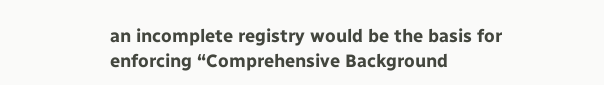an incomplete registry would be the basis for enforcing “Comprehensive Background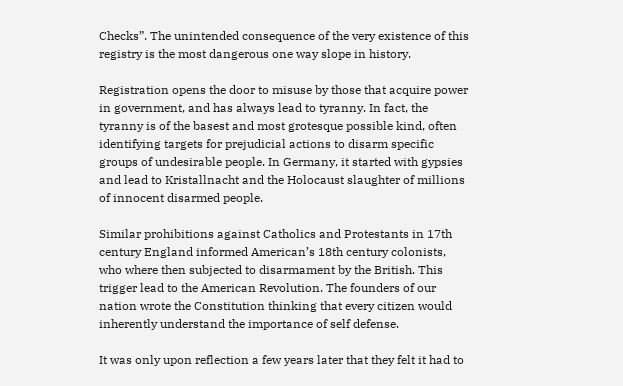Checks”. The unintended consequence of the very existence of this registry is the most dangerous one way slope in history.

Registration opens the door to misuse by those that acquire power in government, and has always lead to tyranny. In fact, the tyranny is of the basest and most grotesque possible kind, often identifying targets for prejudicial actions to disarm specific groups of undesirable people. In Germany, it started with gypsies and lead to Kristallnacht and the Holocaust slaughter of millions of innocent disarmed people.

Similar prohibitions against Catholics and Protestants in 17th century England informed American’s 18th century colonists, who where then subjected to disarmament by the British. This trigger lead to the American Revolution. The founders of our nation wrote the Constitution thinking that every citizen would inherently understand the importance of self defense.

It was only upon reflection a few years later that they felt it had to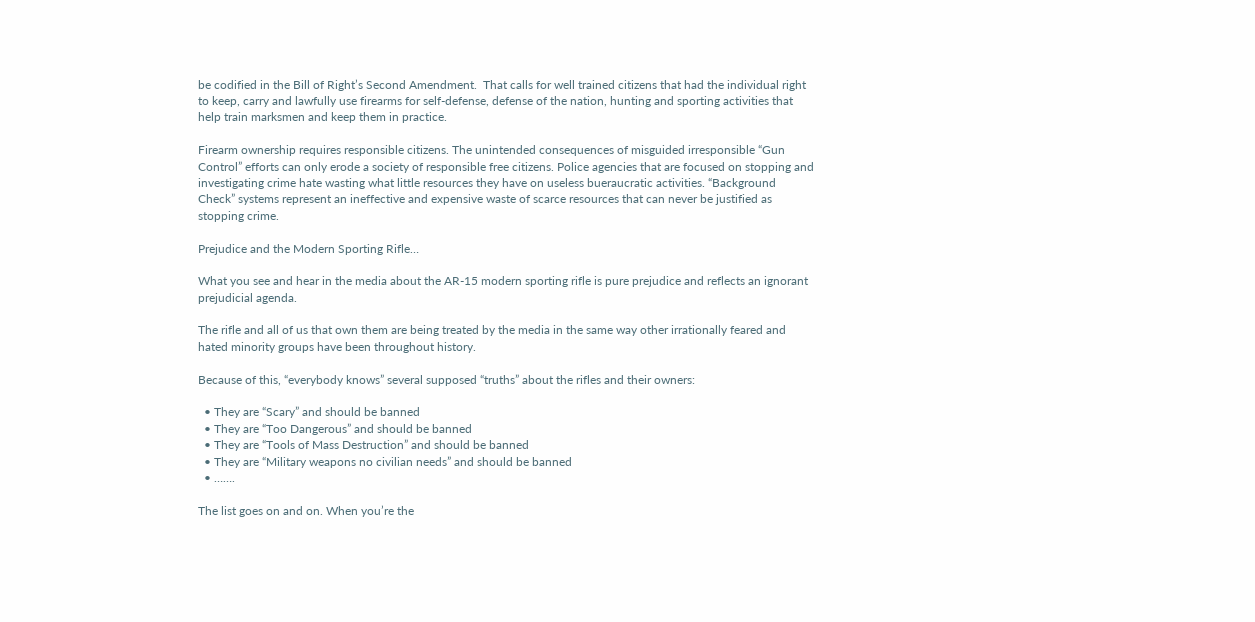be codified in the Bill of Right’s Second Amendment.  That calls for well trained citizens that had the individual right to keep, carry and lawfully use firearms for self-defense, defense of the nation, hunting and sporting activities that help train marksmen and keep them in practice.

Firearm ownership requires responsible citizens. The unintended consequences of misguided irresponsible “Gun Control” efforts can only erode a society of responsible free citizens. Police agencies that are focused on stopping and investigating crime hate wasting what little resources they have on useless bueraucratic activities. “Background Check” systems represent an ineffective and expensive waste of scarce resources that can never be justified as stopping crime.

Prejudice and the Modern Sporting Rifle…

What you see and hear in the media about the AR-15 modern sporting rifle is pure prejudice and reflects an ignorant prejudicial agenda.

The rifle and all of us that own them are being treated by the media in the same way other irrationally feared and hated minority groups have been throughout history.

Because of this, “everybody knows” several supposed “truths” about the rifles and their owners:

  • They are “Scary” and should be banned
  • They are “Too Dangerous” and should be banned
  • They are “Tools of Mass Destruction” and should be banned
  • They are “Military weapons no civilian needs” and should be banned
  • …….

The list goes on and on. When you’re the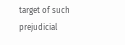target of such prejudicial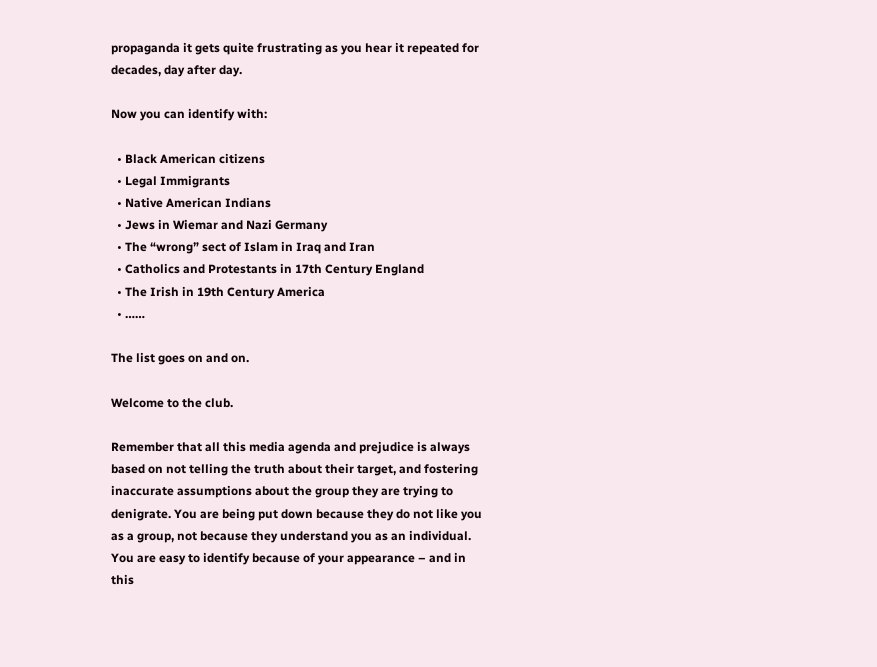propaganda it gets quite frustrating as you hear it repeated for decades, day after day.

Now you can identify with:

  • Black American citizens
  • Legal Immigrants
  • Native American Indians
  • Jews in Wiemar and Nazi Germany
  • The “wrong” sect of Islam in Iraq and Iran
  • Catholics and Protestants in 17th Century England
  • The Irish in 19th Century America
  • ……

The list goes on and on.

Welcome to the club.

Remember that all this media agenda and prejudice is always based on not telling the truth about their target, and fostering inaccurate assumptions about the group they are trying to denigrate. You are being put down because they do not like you as a group, not because they understand you as an individual. You are easy to identify because of your appearance – and in this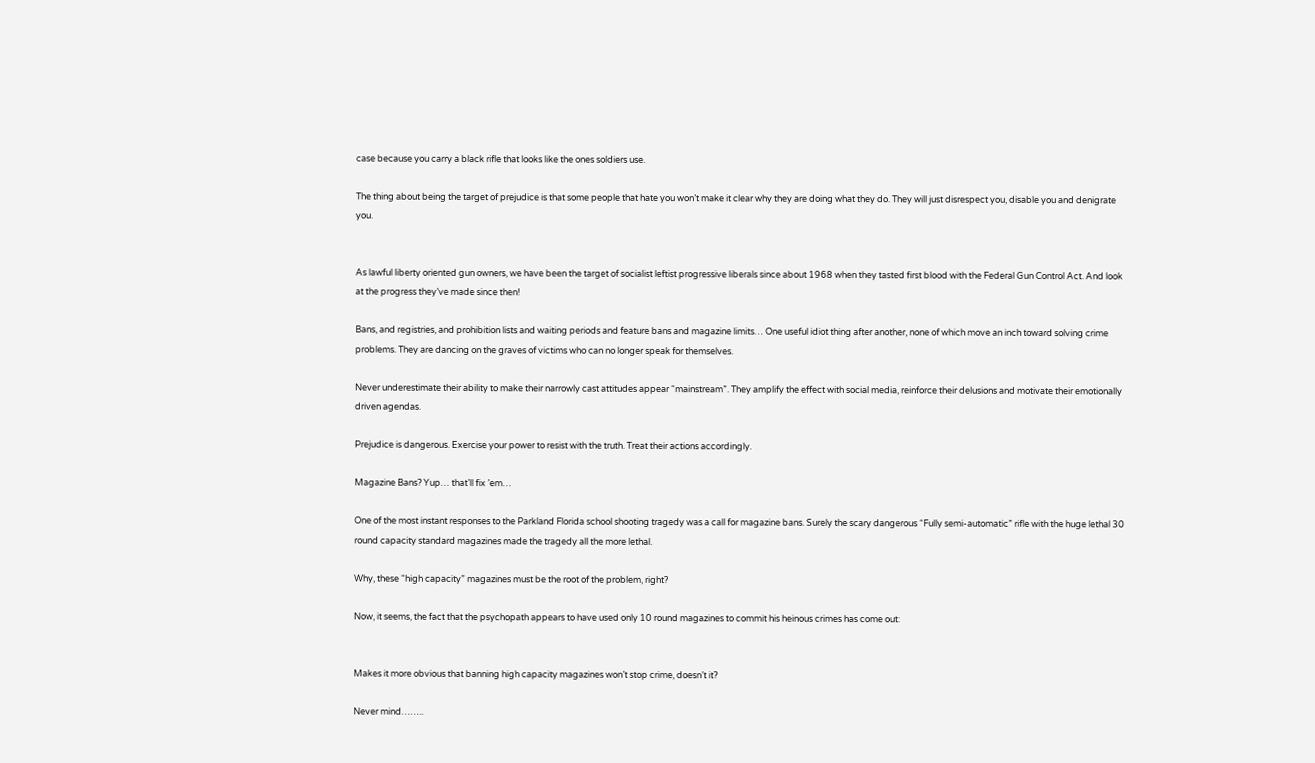case because you carry a black rifle that looks like the ones soldiers use.

The thing about being the target of prejudice is that some people that hate you won’t make it clear why they are doing what they do. They will just disrespect you, disable you and denigrate you.


As lawful liberty oriented gun owners, we have been the target of socialist leftist progressive liberals since about 1968 when they tasted first blood with the Federal Gun Control Act. And look at the progress they’ve made since then!

Bans, and registries, and prohibition lists and waiting periods and feature bans and magazine limits… One useful idiot thing after another, none of which move an inch toward solving crime problems. They are dancing on the graves of victims who can no longer speak for themselves.

Never underestimate their ability to make their narrowly cast attitudes appear “mainstream”. They amplify the effect with social media, reinforce their delusions and motivate their emotionally driven agendas.

Prejudice is dangerous. Exercise your power to resist with the truth. Treat their actions accordingly.

Magazine Bans? Yup… that’ll fix ’em…

One of the most instant responses to the Parkland Florida school shooting tragedy was a call for magazine bans. Surely the scary dangerous “Fully semi-automatic” rifle with the huge lethal 30 round capacity standard magazines made the tragedy all the more lethal.

Why, these “high capacity” magazines must be the root of the problem, right?

Now, it seems, the fact that the psychopath appears to have used only 10 round magazines to commit his heinous crimes has come out:


Makes it more obvious that banning high capacity magazines won’t stop crime, doesn’t it?

Never mind……..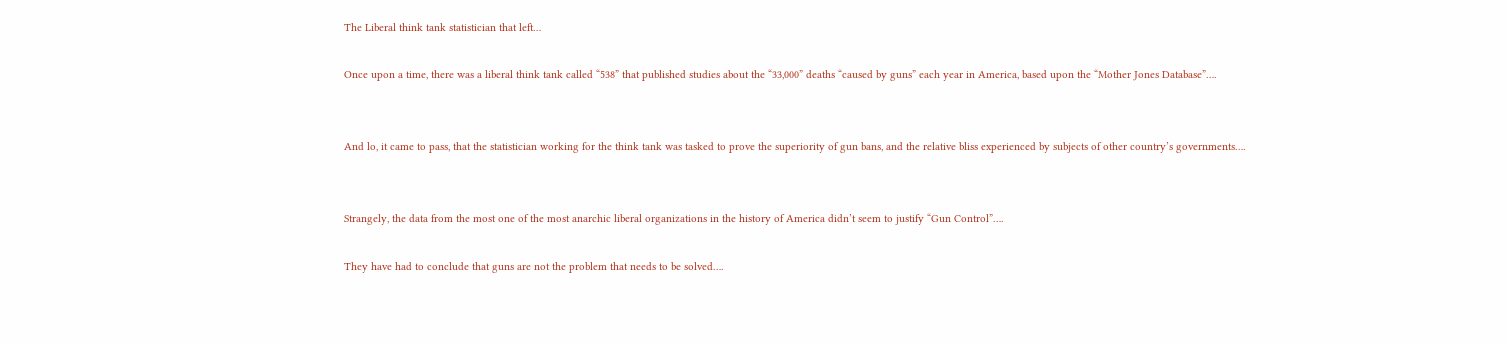The Liberal think tank statistician that left…

Once upon a time, there was a liberal think tank called “538” that published studies about the “33,000” deaths “caused by guns” each year in America, based upon the “Mother Jones Database”….


And lo, it came to pass, that the statistician working for the think tank was tasked to prove the superiority of gun bans, and the relative bliss experienced by subjects of other country’s governments….


Strangely, the data from the most one of the most anarchic liberal organizations in the history of America didn’t seem to justify “Gun Control”….

They have had to conclude that guns are not the problem that needs to be solved….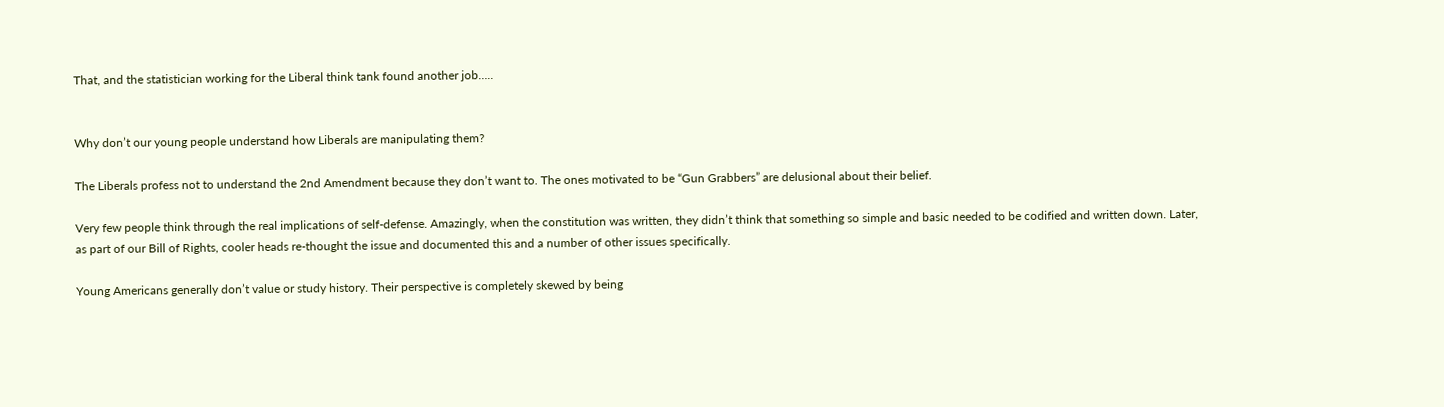That, and the statistician working for the Liberal think tank found another job…..


Why don’t our young people understand how Liberals are manipulating them?

The Liberals profess not to understand the 2nd Amendment because they don’t want to. The ones motivated to be “Gun Grabbers” are delusional about their belief.

Very few people think through the real implications of self-defense. Amazingly, when the constitution was written, they didn’t think that something so simple and basic needed to be codified and written down. Later, as part of our Bill of Rights, cooler heads re-thought the issue and documented this and a number of other issues specifically.

Young Americans generally don’t value or study history. Their perspective is completely skewed by being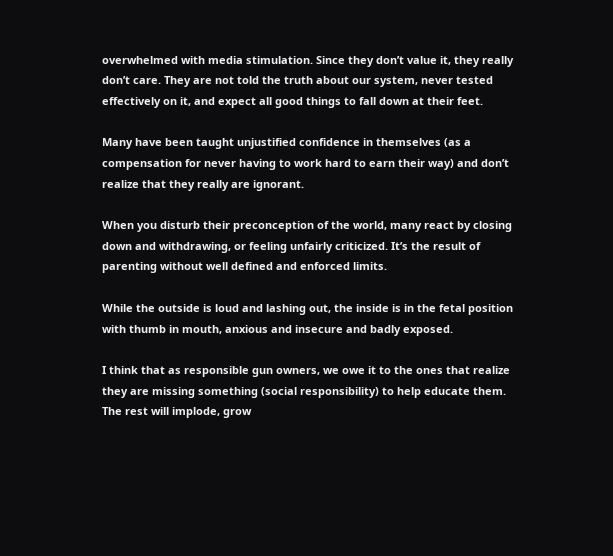overwhelmed with media stimulation. Since they don’t value it, they really don’t care. They are not told the truth about our system, never tested effectively on it, and expect all good things to fall down at their feet.

Many have been taught unjustified confidence in themselves (as a compensation for never having to work hard to earn their way) and don’t realize that they really are ignorant.

When you disturb their preconception of the world, many react by closing down and withdrawing, or feeling unfairly criticized. It’s the result of parenting without well defined and enforced limits.

While the outside is loud and lashing out, the inside is in the fetal position with thumb in mouth, anxious and insecure and badly exposed.

I think that as responsible gun owners, we owe it to the ones that realize they are missing something (social responsibility) to help educate them. The rest will implode, grow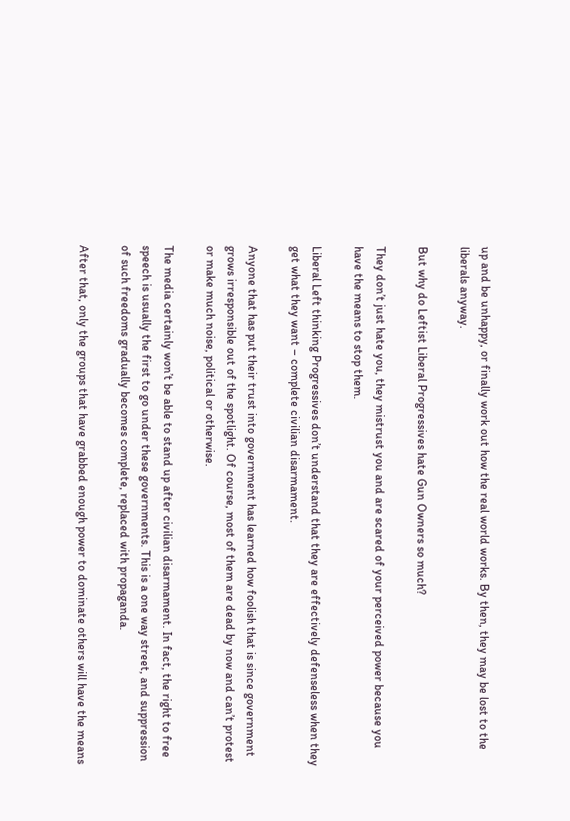up and be unhappy, or finally work out how the real world works. By then, they may be lost to the liberals anyway.

But why do Leftist Liberal Progressives hate Gun Owners so much?

They don’t just hate you, they mistrust you and are scared of your perceived power because you have the means to stop them.

Liberal Left thinking Progressives don’t understand that they are effectively defenseless when they get what they want – complete civilian disarmament.

Anyone that has put their trust into government has learned how foolish that is since government grows irresponsible out of the spotlight. Of course, most of them are dead by now and can’t protest or make much noise, political or otherwise.

The media certainly won’t be able to stand up after civilian disarmament. In fact, the right to free speech is usually the first to go under these governments. This is a one way street, and suppression of such freedoms gradually becomes complete, replaced with propaganda.

After that, only the groups that have grabbed enough power to dominate others will have the means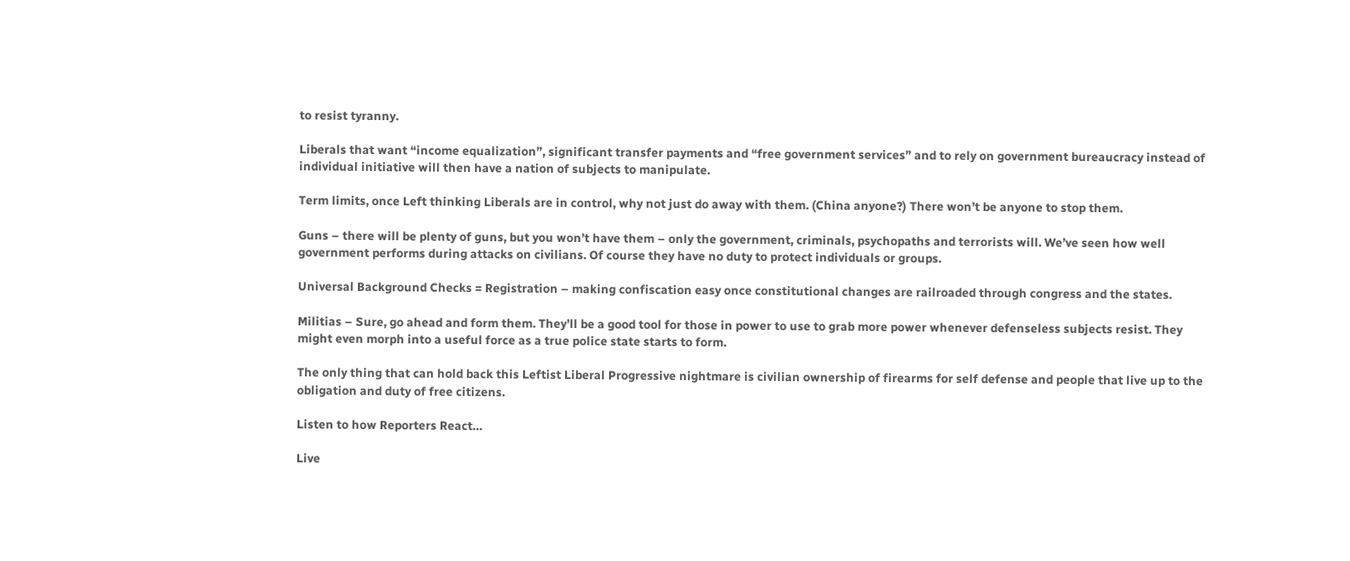to resist tyranny.

Liberals that want “income equalization”, significant transfer payments and “free government services” and to rely on government bureaucracy instead of individual initiative will then have a nation of subjects to manipulate.

Term limits, once Left thinking Liberals are in control, why not just do away with them. (China anyone?) There won’t be anyone to stop them.

Guns – there will be plenty of guns, but you won’t have them – only the government, criminals, psychopaths and terrorists will. We’ve seen how well government performs during attacks on civilians. Of course they have no duty to protect individuals or groups.

Universal Background Checks = Registration – making confiscation easy once constitutional changes are railroaded through congress and the states.

Militias – Sure, go ahead and form them. They’ll be a good tool for those in power to use to grab more power whenever defenseless subjects resist. They might even morph into a useful force as a true police state starts to form.

The only thing that can hold back this Leftist Liberal Progressive nightmare is civilian ownership of firearms for self defense and people that live up to the obligation and duty of free citizens.

Listen to how Reporters React…

Live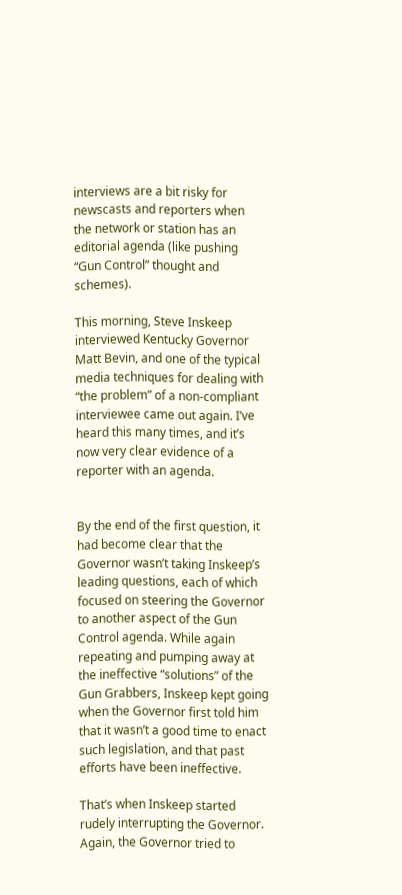interviews are a bit risky for newscasts and reporters when the network or station has an editorial agenda (like pushing “Gun Control” thought and schemes).

This morning, Steve Inskeep interviewed Kentucky Governor Matt Bevin, and one of the typical media techniques for dealing with “the problem” of a non-compliant interviewee came out again. I’ve heard this many times, and it’s now very clear evidence of a reporter with an agenda.


By the end of the first question, it had become clear that the Governor wasn’t taking Inskeep’s leading questions, each of which focused on steering the Governor to another aspect of the Gun Control agenda. While again repeating and pumping away at the ineffective “solutions” of the Gun Grabbers, Inskeep kept going when the Governor first told him that it wasn’t a good time to enact such legislation, and that past efforts have been ineffective.

That’s when Inskeep started rudely interrupting the Governor. Again, the Governor tried to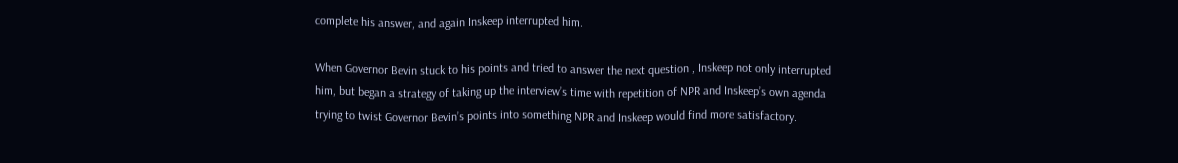complete his answer, and again Inskeep interrupted him.

When Governor Bevin stuck to his points and tried to answer the next question , Inskeep not only interrupted him, but began a strategy of taking up the interview’s time with repetition of NPR and Inskeep’s own agenda trying to twist Governor Bevin’s points into something NPR and Inskeep would find more satisfactory.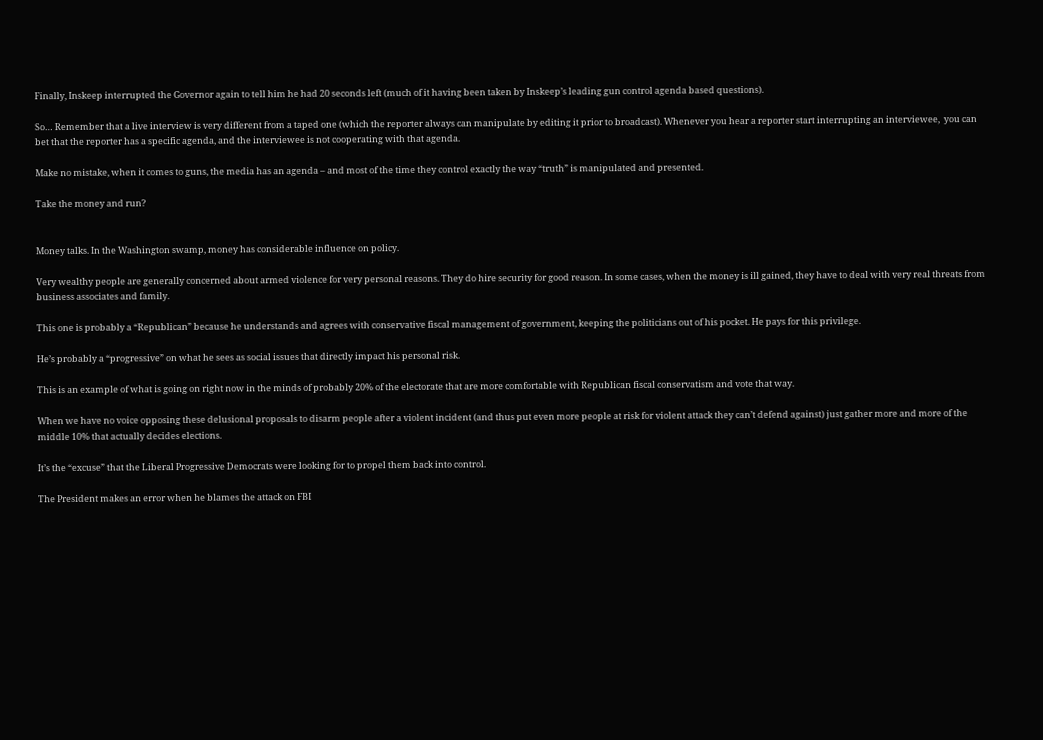Finally, Inskeep interrupted the Governor again to tell him he had 20 seconds left (much of it having been taken by Inskeep’s leading gun control agenda based questions).

So… Remember that a live interview is very different from a taped one (which the reporter always can manipulate by editing it prior to broadcast). Whenever you hear a reporter start interrupting an interviewee,  you can bet that the reporter has a specific agenda, and the interviewee is not cooperating with that agenda.

Make no mistake, when it comes to guns, the media has an agenda – and most of the time they control exactly the way “truth” is manipulated and presented.

Take the money and run?


Money talks. In the Washington swamp, money has considerable influence on policy.

Very wealthy people are generally concerned about armed violence for very personal reasons. They do hire security for good reason. In some cases, when the money is ill gained, they have to deal with very real threats from business associates and family.

This one is probably a “Republican” because he understands and agrees with conservative fiscal management of government, keeping the politicians out of his pocket. He pays for this privilege.

He’s probably a “progressive” on what he sees as social issues that directly impact his personal risk.

This is an example of what is going on right now in the minds of probably 20% of the electorate that are more comfortable with Republican fiscal conservatism and vote that way.

When we have no voice opposing these delusional proposals to disarm people after a violent incident (and thus put even more people at risk for violent attack they can’t defend against) just gather more and more of the middle 10% that actually decides elections.

It’s the “excuse” that the Liberal Progressive Democrats were looking for to propel them back into control.

The President makes an error when he blames the attack on FBI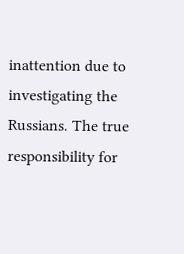inattention due to investigating the Russians. The true responsibility for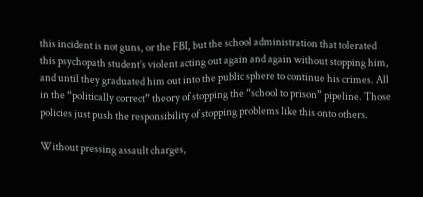this incident is not guns, or the FBI, but the school administration that tolerated this psychopath student’s violent acting out again and again without stopping him, and until they graduated him out into the public sphere to continue his crimes. All in the “politically correct” theory of stopping the “school to prison” pipeline. Those policies just push the responsibility of stopping problems like this onto others.

Without pressing assault charges,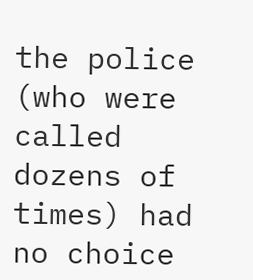the police (who were called dozens of times) had no choice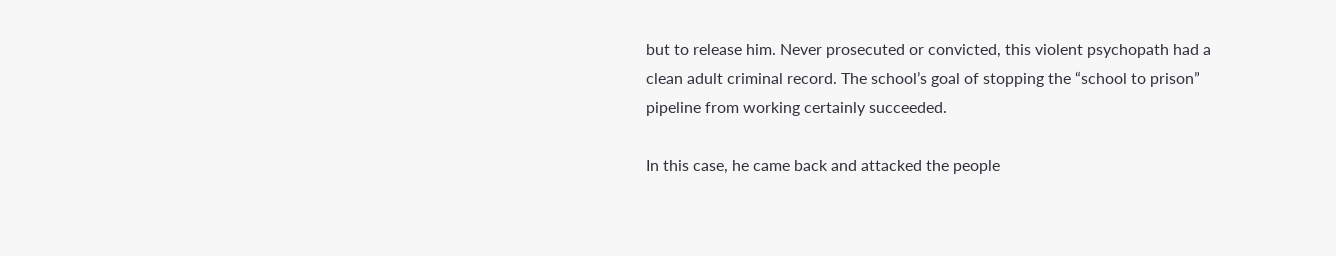but to release him. Never prosecuted or convicted, this violent psychopath had a clean adult criminal record. The school’s goal of stopping the “school to prison” pipeline from working certainly succeeded.

In this case, he came back and attacked the people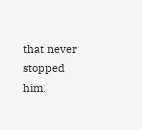that never stopped him.